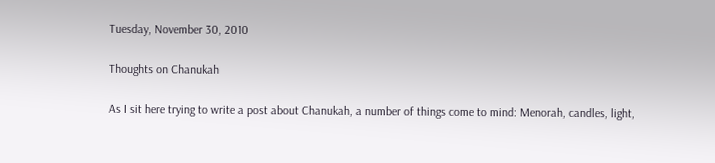Tuesday, November 30, 2010

Thoughts on Chanukah

As I sit here trying to write a post about Chanukah, a number of things come to mind: Menorah, candles, light,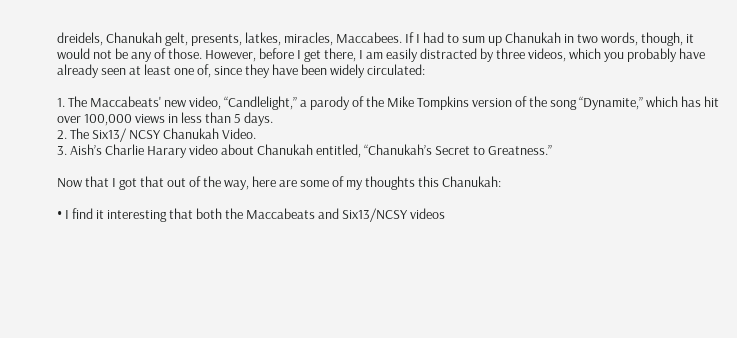dreidels, Chanukah gelt, presents, latkes, miracles, Maccabees. If I had to sum up Chanukah in two words, though, it would not be any of those. However, before I get there, I am easily distracted by three videos, which you probably have already seen at least one of, since they have been widely circulated:

1. The Maccabeats' new video, “Candlelight,” a parody of the Mike Tompkins version of the song “Dynamite,” which has hit over 100,000 views in less than 5 days.
2. The Six13/ NCSY Chanukah Video.
3. Aish’s Charlie Harary video about Chanukah entitled, “Chanukah’s Secret to Greatness.”

Now that I got that out of the way, here are some of my thoughts this Chanukah:

• I find it interesting that both the Maccabeats and Six13/NCSY videos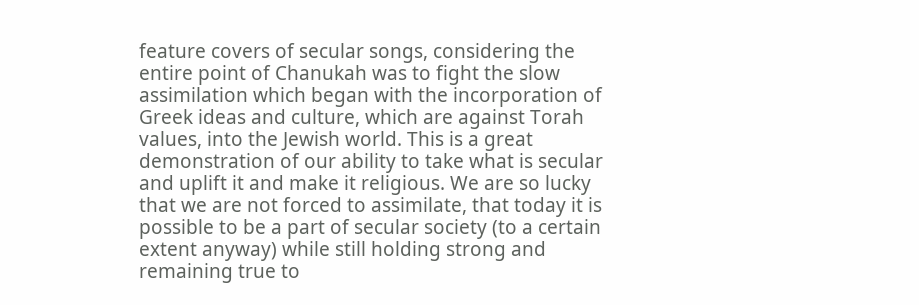feature covers of secular songs, considering the entire point of Chanukah was to fight the slow assimilation which began with the incorporation of Greek ideas and culture, which are against Torah values, into the Jewish world. This is a great demonstration of our ability to take what is secular and uplift it and make it religious. We are so lucky that we are not forced to assimilate, that today it is possible to be a part of secular society (to a certain extent anyway) while still holding strong and remaining true to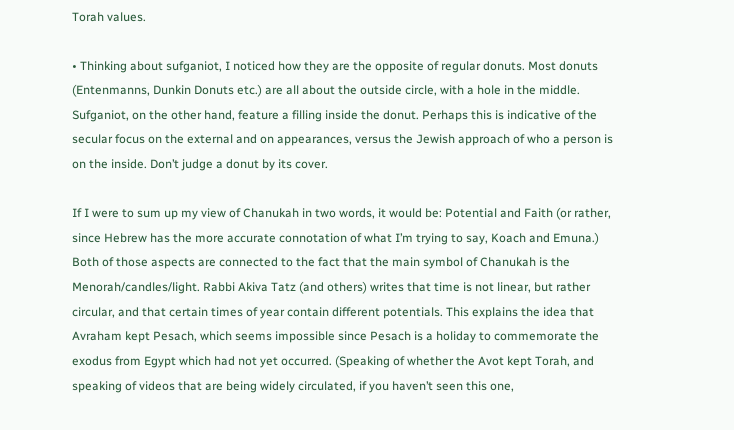Torah values.

• Thinking about sufganiot, I noticed how they are the opposite of regular donuts. Most donuts (Entenmanns, Dunkin Donuts etc.) are all about the outside circle, with a hole in the middle. Sufganiot, on the other hand, feature a filling inside the donut. Perhaps this is indicative of the secular focus on the external and on appearances, versus the Jewish approach of who a person is on the inside. Don’t judge a donut by its cover.

If I were to sum up my view of Chanukah in two words, it would be: Potential and Faith (or rather, since Hebrew has the more accurate connotation of what I’m trying to say, Koach and Emuna.) Both of those aspects are connected to the fact that the main symbol of Chanukah is the Menorah/candles/light. Rabbi Akiva Tatz (and others) writes that time is not linear, but rather circular, and that certain times of year contain different potentials. This explains the idea that Avraham kept Pesach, which seems impossible since Pesach is a holiday to commemorate the exodus from Egypt which had not yet occurred. (Speaking of whether the Avot kept Torah, and speaking of videos that are being widely circulated, if you haven’t seen this one,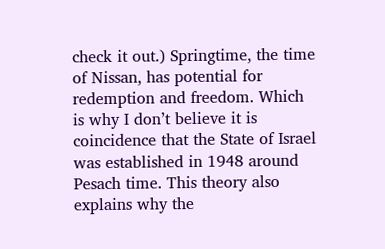check it out.) Springtime, the time of Nissan, has potential for redemption and freedom. Which is why I don’t believe it is coincidence that the State of Israel was established in 1948 around Pesach time. This theory also explains why the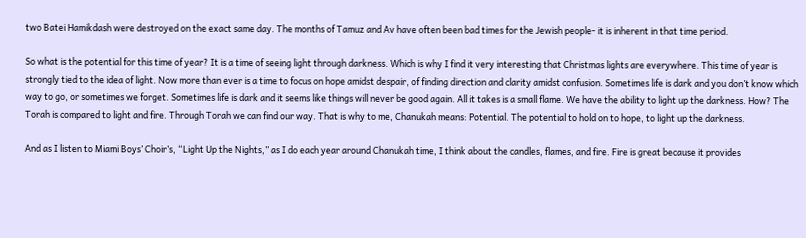two Batei Hamikdash were destroyed on the exact same day. The months of Tamuz and Av have often been bad times for the Jewish people- it is inherent in that time period.

So what is the potential for this time of year? It is a time of seeing light through darkness. Which is why I find it very interesting that Christmas lights are everywhere. This time of year is strongly tied to the idea of light. Now more than ever is a time to focus on hope amidst despair, of finding direction and clarity amidst confusion. Sometimes life is dark and you don’t know which way to go, or sometimes we forget. Sometimes life is dark and it seems like things will never be good again. All it takes is a small flame. We have the ability to light up the darkness. How? The Torah is compared to light and fire. Through Torah we can find our way. That is why to me, Chanukah means: Potential. The potential to hold on to hope, to light up the darkness.

And as I listen to Miami Boys’ Choir’s, “Light Up the Nights,” as I do each year around Chanukah time, I think about the candles, flames, and fire. Fire is great because it provides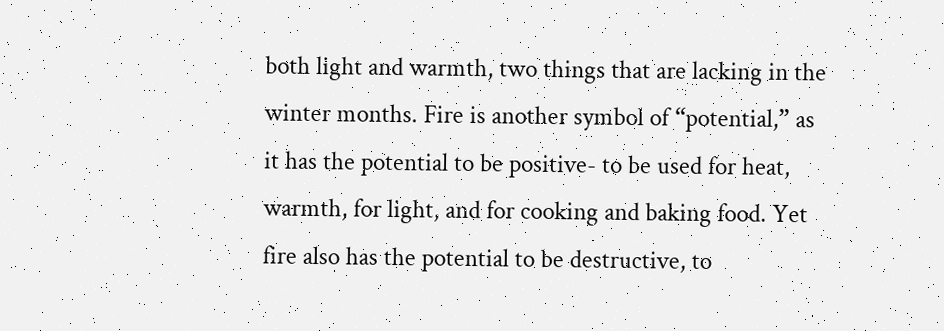both light and warmth, two things that are lacking in the winter months. Fire is another symbol of “potential,” as it has the potential to be positive- to be used for heat, warmth, for light, and for cooking and baking food. Yet fire also has the potential to be destructive, to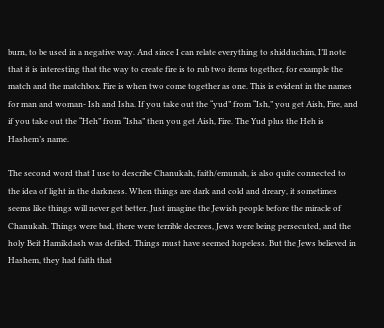burn, to be used in a negative way. And since I can relate everything to shidduchim, I’ll note that it is interesting that the way to create fire is to rub two items together, for example the match and the matchbox. Fire is when two come together as one. This is evident in the names for man and woman- Ish and Isha. If you take out the “yud” from “Ish,” you get Aish, Fire, and if you take out the “Heh” from “Isha” then you get Aish, Fire. The Yud plus the Heh is Hashem’s name.

The second word that I use to describe Chanukah, faith/emunah, is also quite connected to the idea of light in the darkness. When things are dark and cold and dreary, it sometimes seems like things will never get better. Just imagine the Jewish people before the miracle of Chanukah. Things were bad, there were terrible decrees, Jews were being persecuted, and the holy Beit Hamikdash was defiled. Things must have seemed hopeless. But the Jews believed in Hashem, they had faith that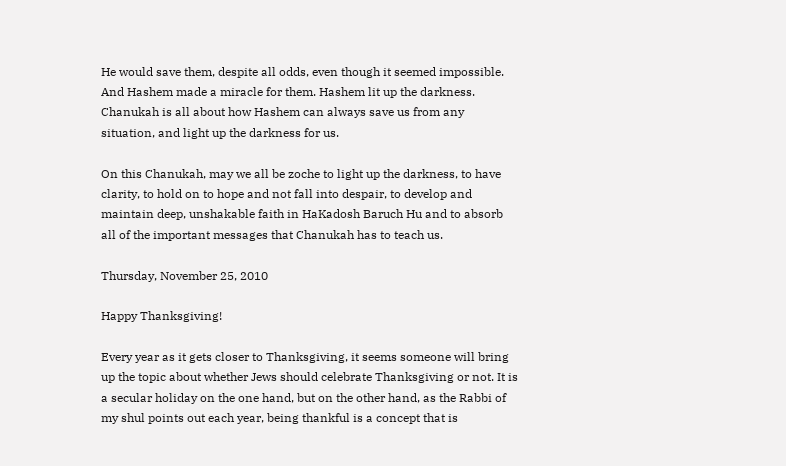He would save them, despite all odds, even though it seemed impossible. And Hashem made a miracle for them. Hashem lit up the darkness. Chanukah is all about how Hashem can always save us from any situation, and light up the darkness for us.

On this Chanukah, may we all be zoche to light up the darkness, to have clarity, to hold on to hope and not fall into despair, to develop and maintain deep, unshakable faith in HaKadosh Baruch Hu and to absorb all of the important messages that Chanukah has to teach us.

Thursday, November 25, 2010

Happy Thanksgiving!

Every year as it gets closer to Thanksgiving, it seems someone will bring up the topic about whether Jews should celebrate Thanksgiving or not. It is a secular holiday on the one hand, but on the other hand, as the Rabbi of my shul points out each year, being thankful is a concept that is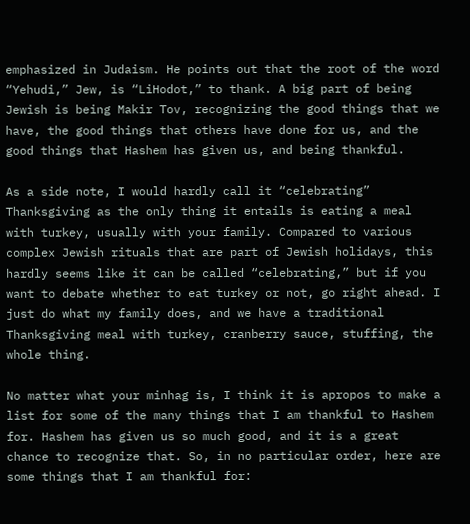emphasized in Judaism. He points out that the root of the word “Yehudi,” Jew, is “LiHodot,” to thank. A big part of being Jewish is being Makir Tov, recognizing the good things that we have, the good things that others have done for us, and the good things that Hashem has given us, and being thankful.

As a side note, I would hardly call it “celebrating” Thanksgiving as the only thing it entails is eating a meal with turkey, usually with your family. Compared to various complex Jewish rituals that are part of Jewish holidays, this hardly seems like it can be called “celebrating,” but if you want to debate whether to eat turkey or not, go right ahead. I just do what my family does, and we have a traditional Thanksgiving meal with turkey, cranberry sauce, stuffing, the whole thing.

No matter what your minhag is, I think it is apropos to make a list for some of the many things that I am thankful to Hashem for. Hashem has given us so much good, and it is a great chance to recognize that. So, in no particular order, here are some things that I am thankful for: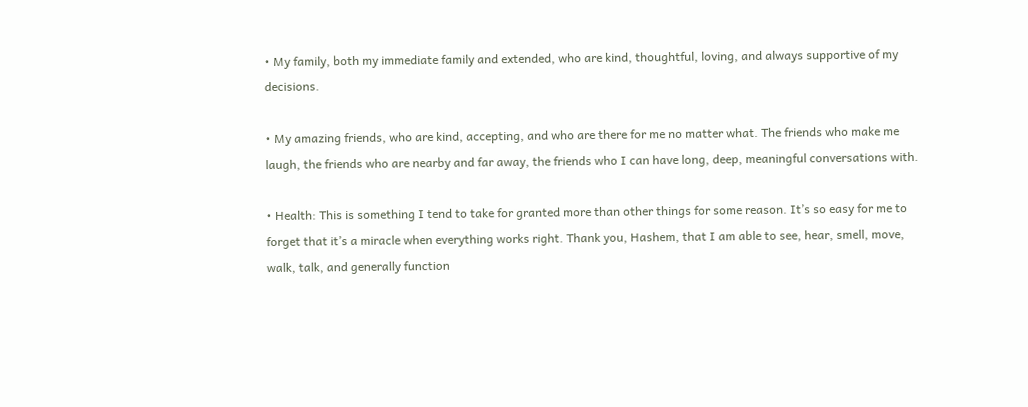• My family, both my immediate family and extended, who are kind, thoughtful, loving, and always supportive of my decisions.

• My amazing friends, who are kind, accepting, and who are there for me no matter what. The friends who make me laugh, the friends who are nearby and far away, the friends who I can have long, deep, meaningful conversations with.

• Health: This is something I tend to take for granted more than other things for some reason. It’s so easy for me to forget that it’s a miracle when everything works right. Thank you, Hashem, that I am able to see, hear, smell, move, walk, talk, and generally function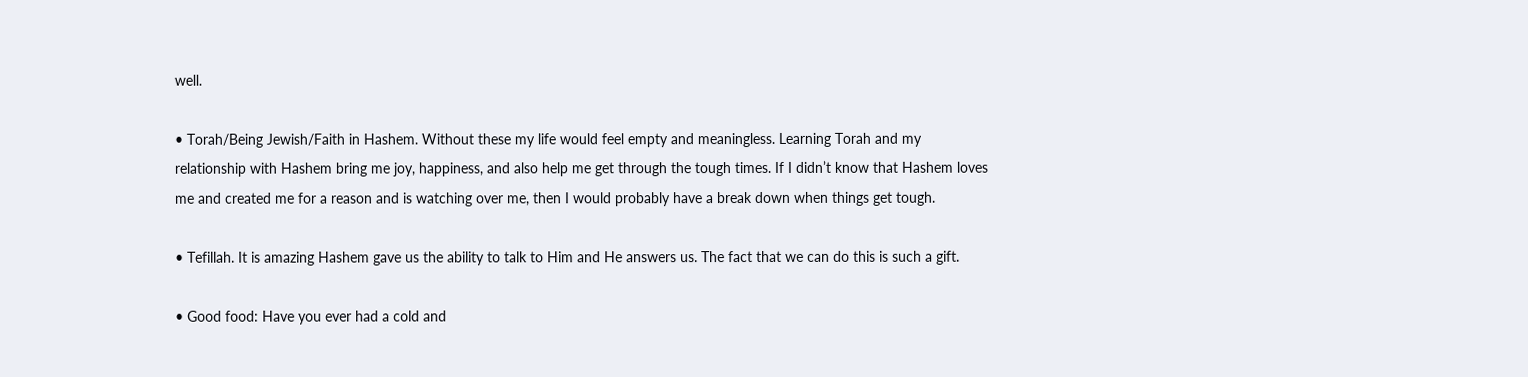well.

• Torah/Being Jewish/Faith in Hashem. Without these my life would feel empty and meaningless. Learning Torah and my relationship with Hashem bring me joy, happiness, and also help me get through the tough times. If I didn’t know that Hashem loves me and created me for a reason and is watching over me, then I would probably have a break down when things get tough.

• Tefillah. It is amazing Hashem gave us the ability to talk to Him and He answers us. The fact that we can do this is such a gift.

• Good food: Have you ever had a cold and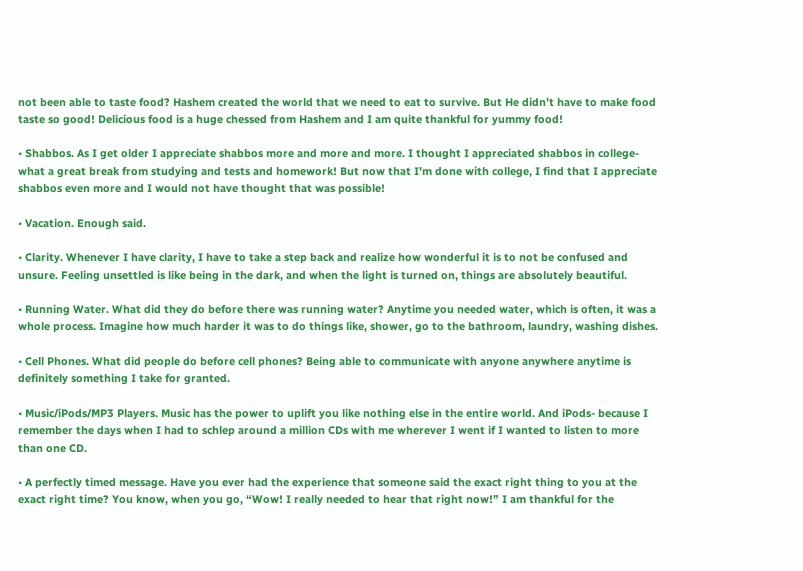not been able to taste food? Hashem created the world that we need to eat to survive. But He didn’t have to make food taste so good! Delicious food is a huge chessed from Hashem and I am quite thankful for yummy food!

• Shabbos. As I get older I appreciate shabbos more and more and more. I thought I appreciated shabbos in college- what a great break from studying and tests and homework! But now that I’m done with college, I find that I appreciate shabbos even more and I would not have thought that was possible!

• Vacation. Enough said.

• Clarity. Whenever I have clarity, I have to take a step back and realize how wonderful it is to not be confused and unsure. Feeling unsettled is like being in the dark, and when the light is turned on, things are absolutely beautiful.

• Running Water. What did they do before there was running water? Anytime you needed water, which is often, it was a whole process. Imagine how much harder it was to do things like, shower, go to the bathroom, laundry, washing dishes.

• Cell Phones. What did people do before cell phones? Being able to communicate with anyone anywhere anytime is definitely something I take for granted.

• Music/iPods/MP3 Players. Music has the power to uplift you like nothing else in the entire world. And iPods- because I remember the days when I had to schlep around a million CDs with me wherever I went if I wanted to listen to more than one CD.

• A perfectly timed message. Have you ever had the experience that someone said the exact right thing to you at the exact right time? You know, when you go, “Wow! I really needed to hear that right now!” I am thankful for the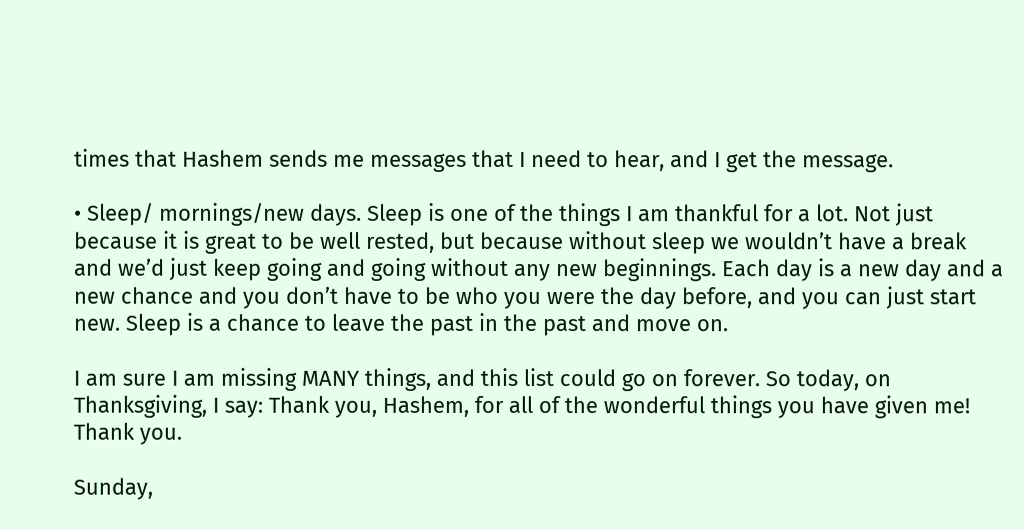times that Hashem sends me messages that I need to hear, and I get the message.

• Sleep/ mornings/new days. Sleep is one of the things I am thankful for a lot. Not just because it is great to be well rested, but because without sleep we wouldn’t have a break and we’d just keep going and going without any new beginnings. Each day is a new day and a new chance and you don’t have to be who you were the day before, and you can just start new. Sleep is a chance to leave the past in the past and move on.

I am sure I am missing MANY things, and this list could go on forever. So today, on Thanksgiving, I say: Thank you, Hashem, for all of the wonderful things you have given me! Thank you.

Sunday,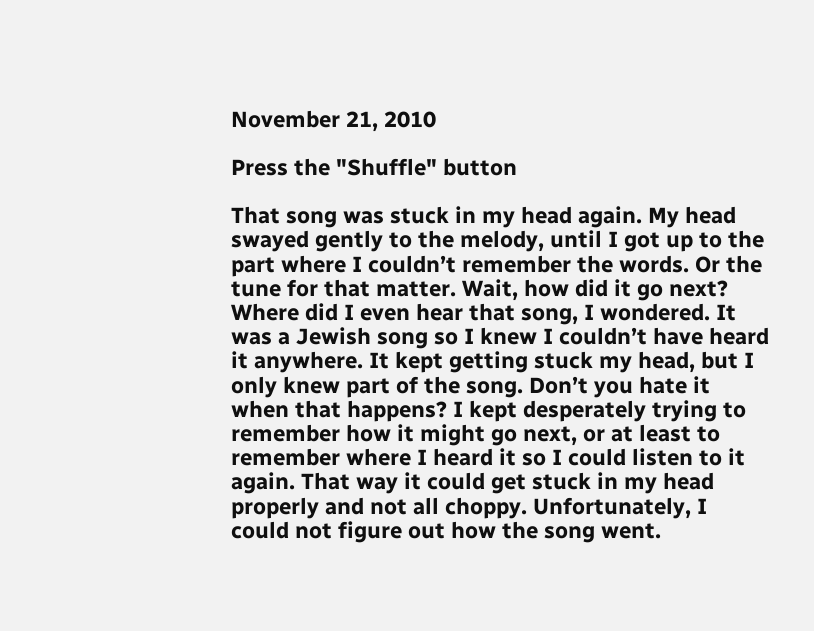November 21, 2010

Press the "Shuffle" button

That song was stuck in my head again. My head swayed gently to the melody, until I got up to the part where I couldn’t remember the words. Or the tune for that matter. Wait, how did it go next? Where did I even hear that song, I wondered. It was a Jewish song so I knew I couldn’t have heard it anywhere. It kept getting stuck my head, but I only knew part of the song. Don’t you hate it when that happens? I kept desperately trying to remember how it might go next, or at least to remember where I heard it so I could listen to it again. That way it could get stuck in my head properly and not all choppy. Unfortunately, I could not figure out how the song went.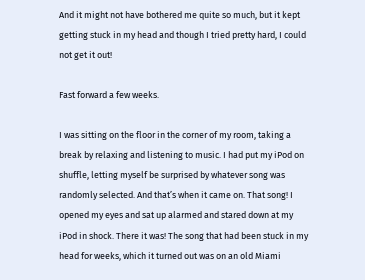And it might not have bothered me quite so much, but it kept getting stuck in my head and though I tried pretty hard, I could not get it out!

Fast forward a few weeks.

I was sitting on the floor in the corner of my room, taking a break by relaxing and listening to music. I had put my iPod on shuffle, letting myself be surprised by whatever song was randomly selected. And that’s when it came on. That song! I opened my eyes and sat up alarmed and stared down at my iPod in shock. There it was! The song that had been stuck in my head for weeks, which it turned out was on an old Miami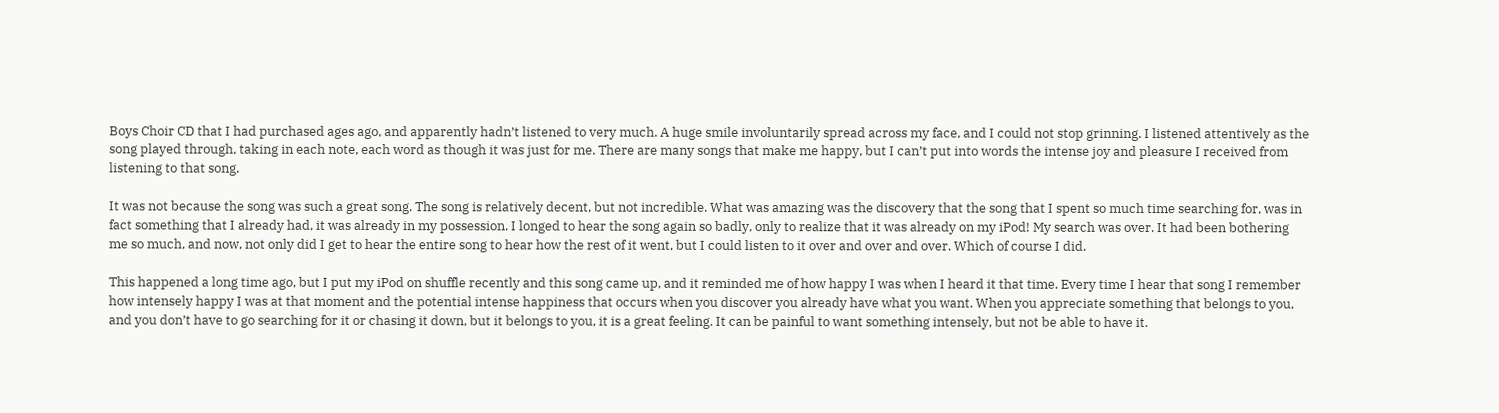Boys Choir CD that I had purchased ages ago, and apparently hadn’t listened to very much. A huge smile involuntarily spread across my face, and I could not stop grinning. I listened attentively as the song played through, taking in each note, each word as though it was just for me. There are many songs that make me happy, but I can’t put into words the intense joy and pleasure I received from listening to that song.

It was not because the song was such a great song. The song is relatively decent, but not incredible. What was amazing was the discovery that the song that I spent so much time searching for, was in fact something that I already had, it was already in my possession. I longed to hear the song again so badly, only to realize that it was already on my iPod! My search was over. It had been bothering me so much, and now, not only did I get to hear the entire song to hear how the rest of it went, but I could listen to it over and over and over. Which of course I did.

This happened a long time ago, but I put my iPod on shuffle recently and this song came up, and it reminded me of how happy I was when I heard it that time. Every time I hear that song I remember how intensely happy I was at that moment and the potential intense happiness that occurs when you discover you already have what you want. When you appreciate something that belongs to you, and you don’t have to go searching for it or chasing it down, but it belongs to you, it is a great feeling. It can be painful to want something intensely, but not be able to have it.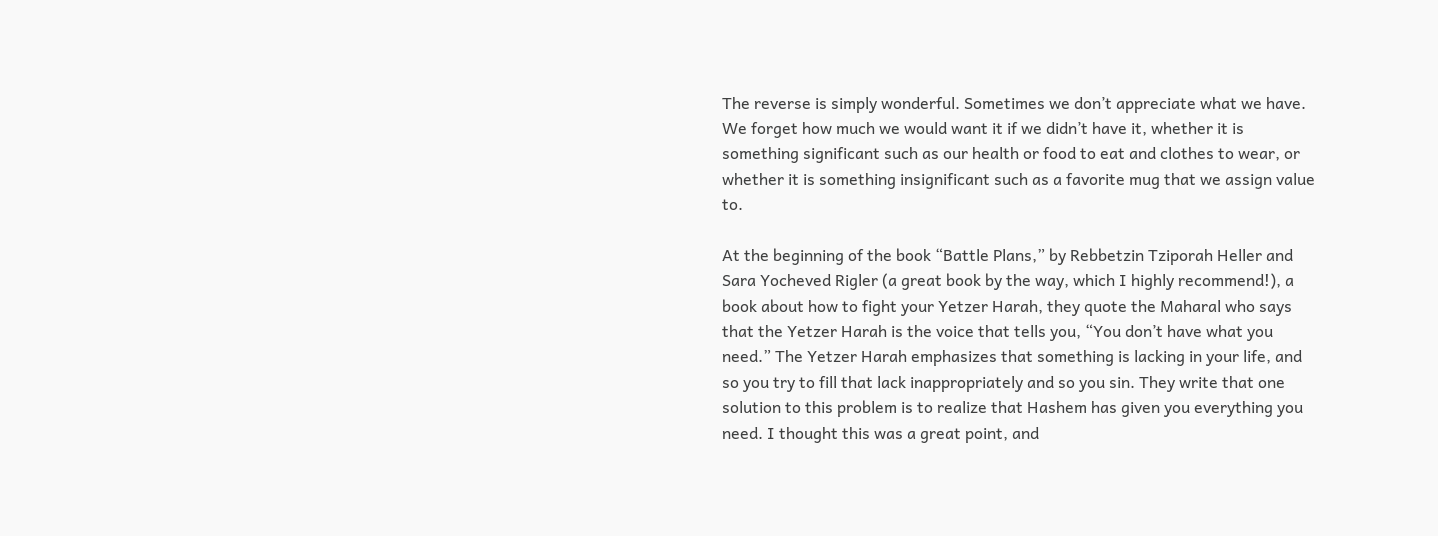The reverse is simply wonderful. Sometimes we don’t appreciate what we have. We forget how much we would want it if we didn’t have it, whether it is something significant such as our health or food to eat and clothes to wear, or whether it is something insignificant such as a favorite mug that we assign value to.

At the beginning of the book “Battle Plans,” by Rebbetzin Tziporah Heller and Sara Yocheved Rigler (a great book by the way, which I highly recommend!), a book about how to fight your Yetzer Harah, they quote the Maharal who says that the Yetzer Harah is the voice that tells you, “You don’t have what you need.” The Yetzer Harah emphasizes that something is lacking in your life, and so you try to fill that lack inappropriately and so you sin. They write that one solution to this problem is to realize that Hashem has given you everything you need. I thought this was a great point, and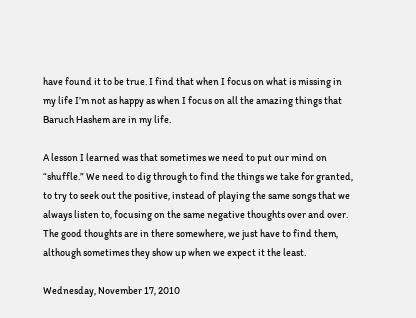have found it to be true. I find that when I focus on what is missing in my life I’m not as happy as when I focus on all the amazing things that Baruch Hashem are in my life.

A lesson I learned was that sometimes we need to put our mind on “shuffle.” We need to dig through to find the things we take for granted, to try to seek out the positive, instead of playing the same songs that we always listen to, focusing on the same negative thoughts over and over. The good thoughts are in there somewhere, we just have to find them, although sometimes they show up when we expect it the least.

Wednesday, November 17, 2010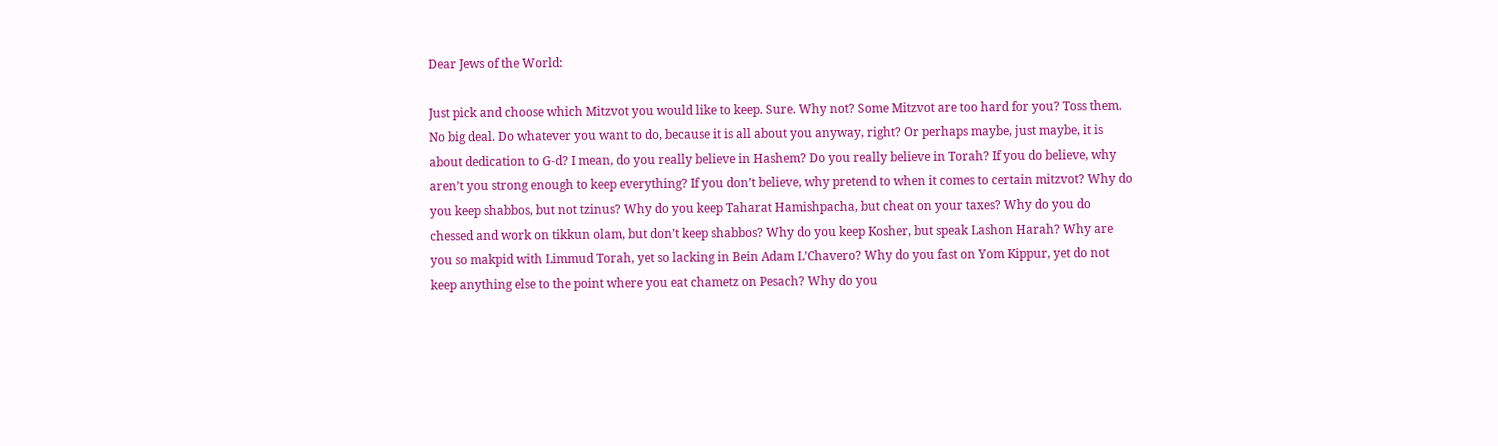Dear Jews of the World:

Just pick and choose which Mitzvot you would like to keep. Sure. Why not? Some Mitzvot are too hard for you? Toss them. No big deal. Do whatever you want to do, because it is all about you anyway, right? Or perhaps maybe, just maybe, it is about dedication to G-d? I mean, do you really believe in Hashem? Do you really believe in Torah? If you do believe, why aren’t you strong enough to keep everything? If you don’t believe, why pretend to when it comes to certain mitzvot? Why do you keep shabbos, but not tzinus? Why do you keep Taharat Hamishpacha, but cheat on your taxes? Why do you do chessed and work on tikkun olam, but don’t keep shabbos? Why do you keep Kosher, but speak Lashon Harah? Why are you so makpid with Limmud Torah, yet so lacking in Bein Adam L’Chavero? Why do you fast on Yom Kippur, yet do not keep anything else to the point where you eat chametz on Pesach? Why do you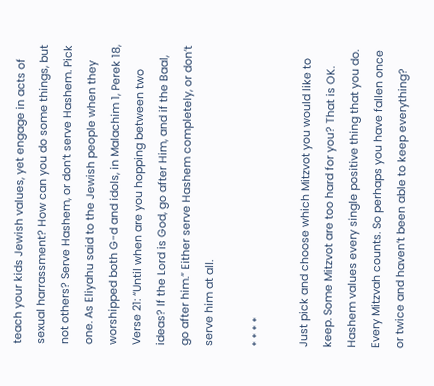teach your kids Jewish values, yet engage in acts of sexual harrassment? How can you do some things, but not others? Serve Hashem, or don’t serve Hashem. Pick one. As Eliyahu said to the Jewish people when they worshipped both G-d and idols, in Malachim 1, Perek 18, Verse 21: “Until when are you hopping between two ideas? If the Lord is God, go after Him, and if the Baal, go after him.” Either serve Hashem completely, or don’t serve him at all.

* * * *

Just pick and choose which Mitzvot you would like to keep. Some Mitzvot are too hard for you? That is OK. Hashem values every single positive thing that you do. Every Mitzvah counts. So perhaps you have fallen once or twice and haven’t been able to keep everything?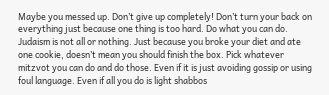Maybe you messed up. Don’t give up completely! Don’t turn your back on everything just because one thing is too hard. Do what you can do. Judaism is not all or nothing. Just because you broke your diet and ate one cookie, doesn’t mean you should finish the box. Pick whatever mitzvot you can do and do those. Even if it is just avoiding gossip or using foul language. Even if all you do is light shabbos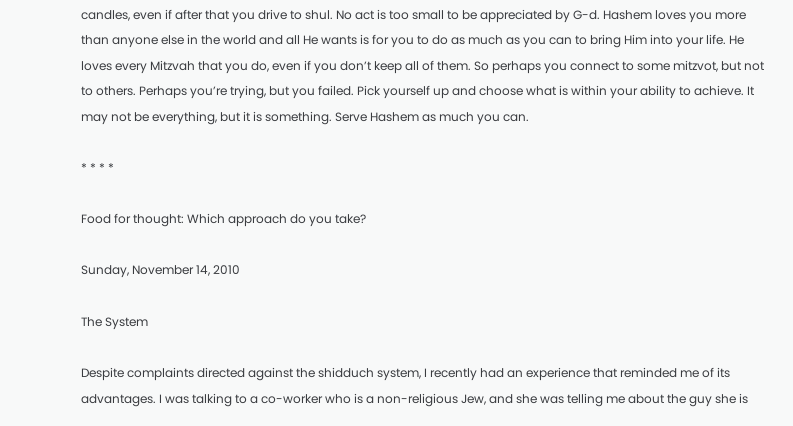candles, even if after that you drive to shul. No act is too small to be appreciated by G-d. Hashem loves you more than anyone else in the world and all He wants is for you to do as much as you can to bring Him into your life. He loves every Mitzvah that you do, even if you don’t keep all of them. So perhaps you connect to some mitzvot, but not to others. Perhaps you’re trying, but you failed. Pick yourself up and choose what is within your ability to achieve. It may not be everything, but it is something. Serve Hashem as much you can.

* * * *

Food for thought: Which approach do you take?

Sunday, November 14, 2010

The System

Despite complaints directed against the shidduch system, I recently had an experience that reminded me of its advantages. I was talking to a co-worker who is a non-religious Jew, and she was telling me about the guy she is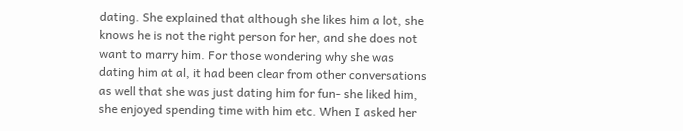dating. She explained that although she likes him a lot, she knows he is not the right person for her, and she does not want to marry him. For those wondering why she was dating him at al, it had been clear from other conversations as well that she was just dating him for fun- she liked him, she enjoyed spending time with him etc. When I asked her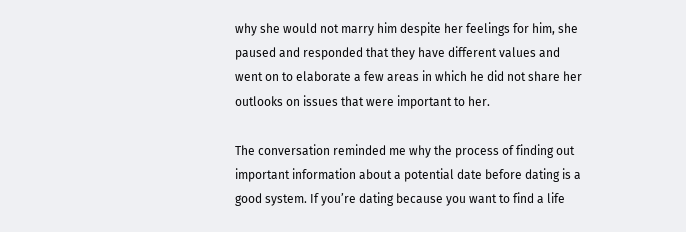why she would not marry him despite her feelings for him, she paused and responded that they have different values and went on to elaborate a few areas in which he did not share her outlooks on issues that were important to her.

The conversation reminded me why the process of finding out important information about a potential date before dating is a good system. If you’re dating because you want to find a life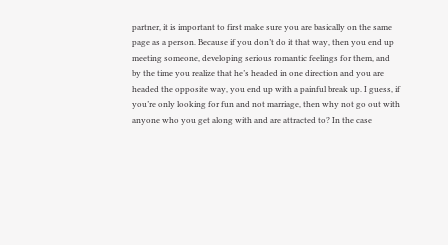partner, it is important to first make sure you are basically on the same page as a person. Because if you don’t do it that way, then you end up meeting someone, developing serious romantic feelings for them, and by the time you realize that he’s headed in one direction and you are headed the opposite way, you end up with a painful break up. I guess, if you’re only looking for fun and not marriage, then why not go out with anyone who you get along with and are attracted to? In the case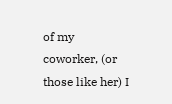of my coworker, (or those like her) I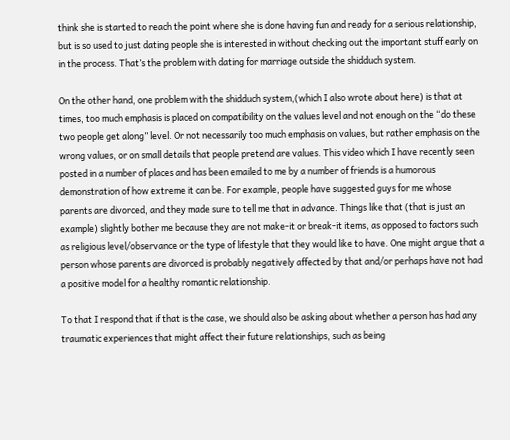think she is started to reach the point where she is done having fun and ready for a serious relationship, but is so used to just dating people she is interested in without checking out the important stuff early on in the process. That’s the problem with dating for marriage outside the shidduch system.

On the other hand, one problem with the shidduch system,(which I also wrote about here) is that at times, too much emphasis is placed on compatibility on the values level and not enough on the “do these two people get along” level. Or not necessarily too much emphasis on values, but rather emphasis on the wrong values, or on small details that people pretend are values. This video which I have recently seen posted in a number of places and has been emailed to me by a number of friends is a humorous demonstration of how extreme it can be. For example, people have suggested guys for me whose parents are divorced, and they made sure to tell me that in advance. Things like that (that is just an example) slightly bother me because they are not make-it or break-it items, as opposed to factors such as religious level/observance or the type of lifestyle that they would like to have. One might argue that a person whose parents are divorced is probably negatively affected by that and/or perhaps have not had a positive model for a healthy romantic relationship.

To that I respond that if that is the case, we should also be asking about whether a person has had any traumatic experiences that might affect their future relationships, such as being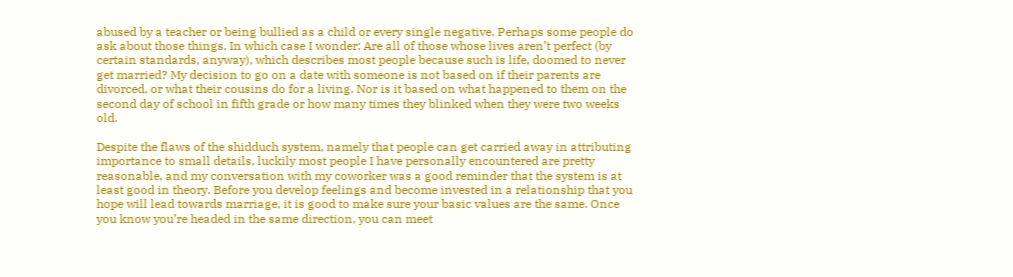abused by a teacher or being bullied as a child or every single negative. Perhaps some people do ask about those things. In which case I wonder: Are all of those whose lives aren’t perfect (by certain standards, anyway), which describes most people because such is life, doomed to never get married? My decision to go on a date with someone is not based on if their parents are divorced, or what their cousins do for a living. Nor is it based on what happened to them on the second day of school in fifth grade or how many times they blinked when they were two weeks old.

Despite the flaws of the shidduch system, namely that people can get carried away in attributing importance to small details, luckily most people I have personally encountered are pretty reasonable, and my conversation with my coworker was a good reminder that the system is at least good in theory. Before you develop feelings and become invested in a relationship that you hope will lead towards marriage, it is good to make sure your basic values are the same. Once you know you’re headed in the same direction, you can meet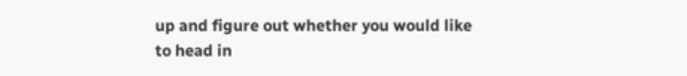up and figure out whether you would like to head in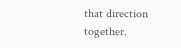that direction together.